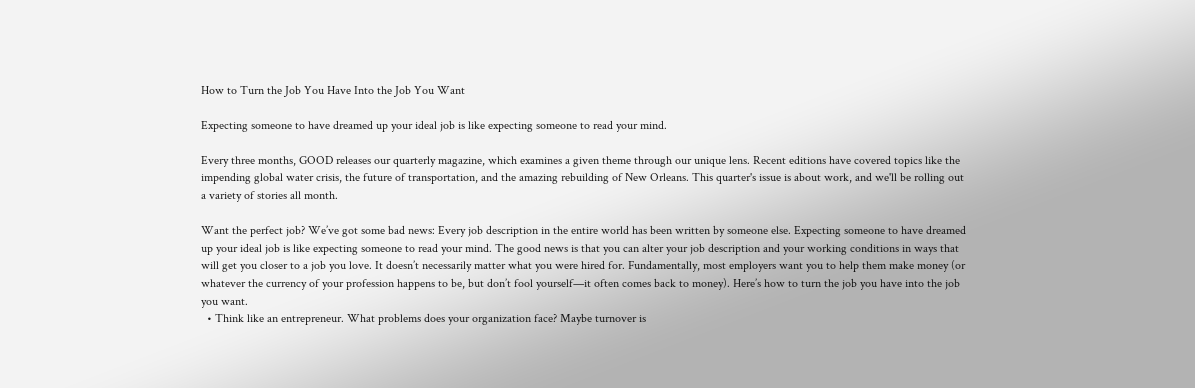How to Turn the Job You Have Into the Job You Want

Expecting someone to have dreamed up your ideal job is like expecting someone to read your mind.

Every three months, GOOD releases our quarterly magazine, which examines a given theme through our unique lens. Recent editions have covered topics like the impending global water crisis, the future of transportation, and the amazing rebuilding of New Orleans. This quarter's issue is about work, and we'll be rolling out a variety of stories all month.

Want the perfect job? We’ve got some bad news: Every job description in the entire world has been written by someone else. Expecting someone to have dreamed up your ideal job is like expecting someone to read your mind. The good news is that you can alter your job description and your working conditions in ways that will get you closer to a job you love. It doesn’t necessarily matter what you were hired for. Fundamentally, most employers want you to help them make money (or whatever the currency of your profession happens to be, but don’t fool yourself—it often comes back to money). Here’s how to turn the job you have into the job you want.
  • Think like an entrepreneur. What problems does your organization face? Maybe turnover is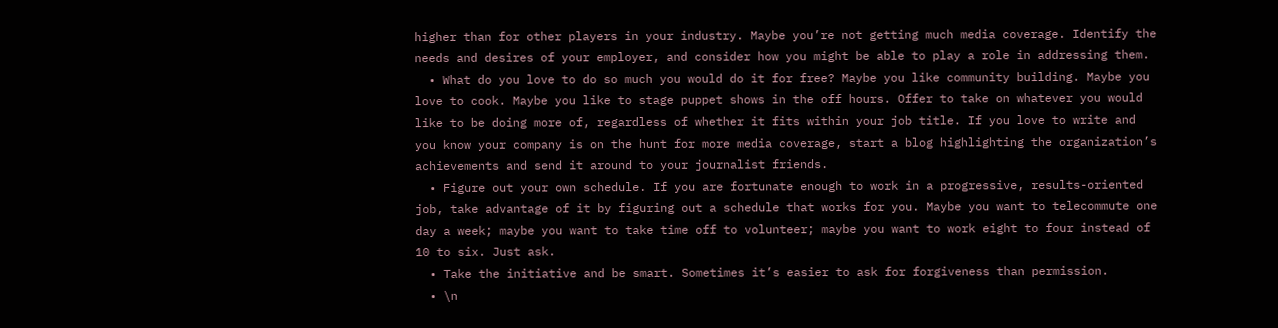higher than for other players in your industry. Maybe you’re not getting much media coverage. Identify the needs and desires of your employer, and consider how you might be able to play a role in addressing them.
  • What do you love to do so much you would do it for free? Maybe you like community building. Maybe you love to cook. Maybe you like to stage puppet shows in the off hours. Offer to take on whatever you would like to be doing more of, regardless of whether it fits within your job title. If you love to write and you know your company is on the hunt for more media coverage, start a blog highlighting the organization’s achievements and send it around to your journalist friends.
  • Figure out your own schedule. If you are fortunate enough to work in a progressive, results-oriented job, take advantage of it by figuring out a schedule that works for you. Maybe you want to telecommute one day a week; maybe you want to take time off to volunteer; maybe you want to work eight to four instead of 10 to six. Just ask.
  • Take the initiative and be smart. Sometimes it’s easier to ask for forgiveness than permission.
  • \n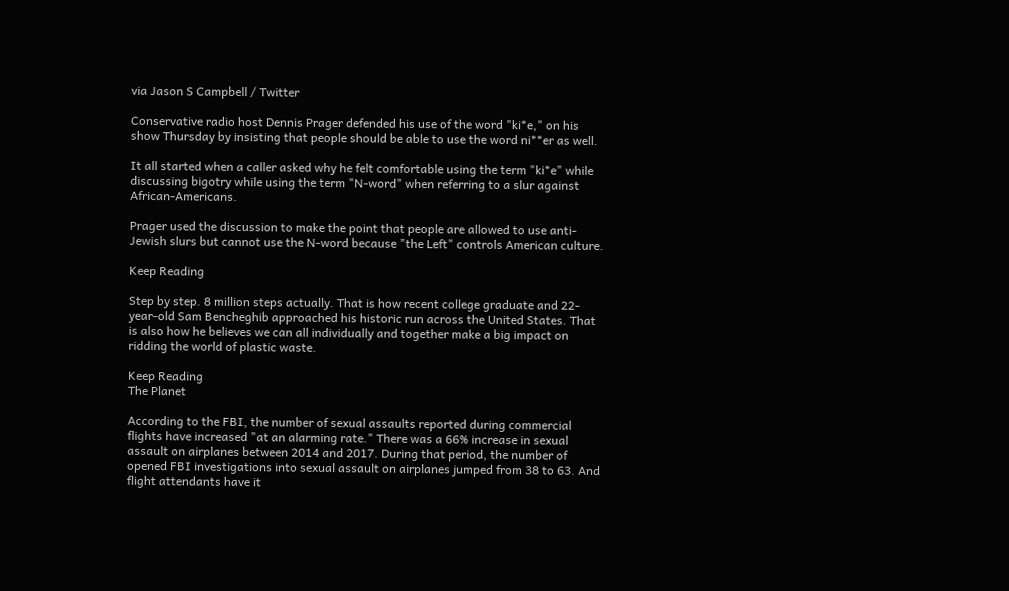via Jason S Campbell / Twitter

Conservative radio host Dennis Prager defended his use of the word "ki*e," on his show Thursday by insisting that people should be able to use the word ni**er as well.

It all started when a caller asked why he felt comfortable using the term "ki*e" while discussing bigotry while using the term "N-word" when referring to a slur against African-Americans.

Prager used the discussion to make the point that people are allowed to use anti-Jewish slurs but cannot use the N-word because "the Left" controls American culture.

Keep Reading

Step by step. 8 million steps actually. That is how recent college graduate and 22-year-old Sam Bencheghib approached his historic run across the United States. That is also how he believes we can all individually and together make a big impact on ridding the world of plastic waste.

Keep Reading
The Planet

According to the FBI, the number of sexual assaults reported during commercial flights have increased "at an alarming rate." There was a 66% increase in sexual assault on airplanes between 2014 and 2017. During that period, the number of opened FBI investigations into sexual assault on airplanes jumped from 38 to 63. And flight attendants have it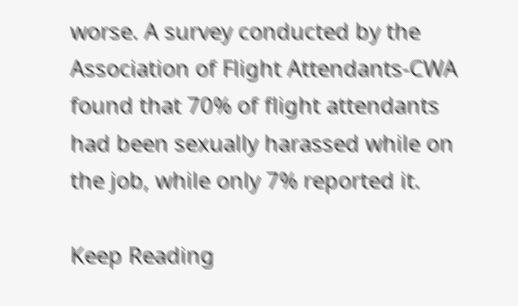worse. A survey conducted by the Association of Flight Attendants-CWA found that 70% of flight attendants had been sexually harassed while on the job, while only 7% reported it.

Keep Reading